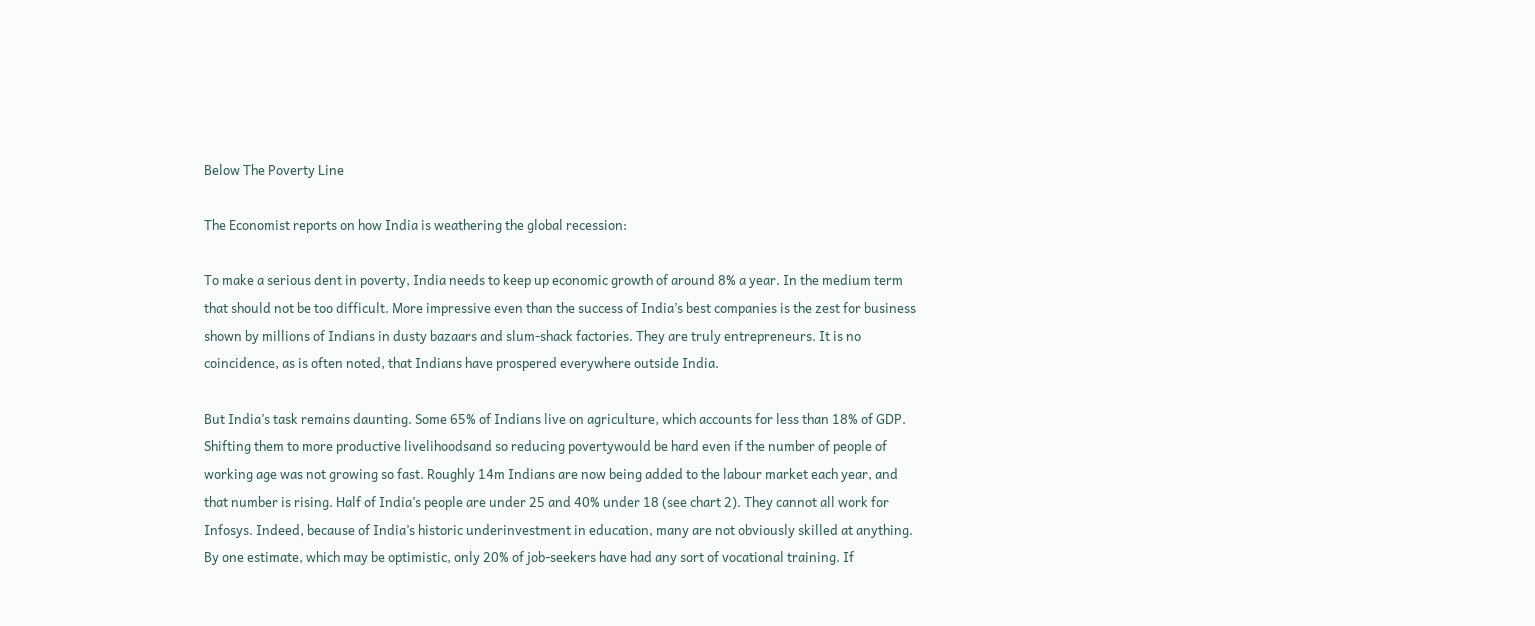Below The Poverty Line

The Economist reports on how India is weathering the global recession:

To make a serious dent in poverty, India needs to keep up economic growth of around 8% a year. In the medium term that should not be too difficult. More impressive even than the success of India’s best companies is the zest for business shown by millions of Indians in dusty bazaars and slum-shack factories. They are truly entrepreneurs. It is no coincidence, as is often noted, that Indians have prospered everywhere outside India.

But India’s task remains daunting. Some 65% of Indians live on agriculture, which accounts for less than 18% of GDP. Shifting them to more productive livelihoodsand so reducing povertywould be hard even if the number of people of working age was not growing so fast. Roughly 14m Indians are now being added to the labour market each year, and that number is rising. Half of India’s people are under 25 and 40% under 18 (see chart 2). They cannot all work for Infosys. Indeed, because of India’s historic underinvestment in education, many are not obviously skilled at anything. By one estimate, which may be optimistic, only 20% of job-seekers have had any sort of vocational training. If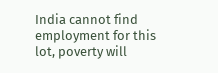India cannot find employment for this lot, poverty will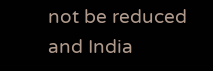not be reduced and India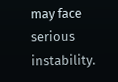may face serious instability.